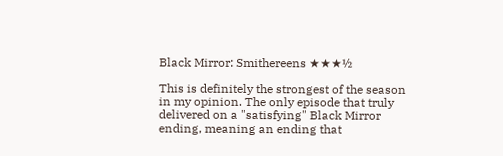Black Mirror: Smithereens ★★★½

This is definitely the strongest of the season in my opinion. The only episode that truly delivered on a "satisfying" Black Mirror ending, meaning an ending that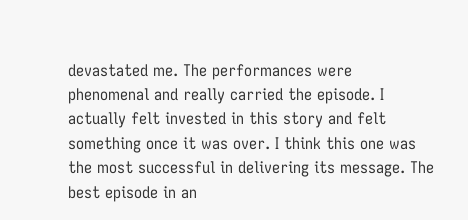devastated me. The performances were phenomenal and really carried the episode. I actually felt invested in this story and felt something once it was over. I think this one was the most successful in delivering its message. The best episode in an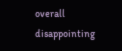overall disappointing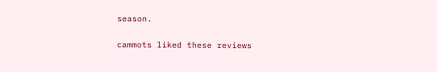season.

cammots liked these reviews